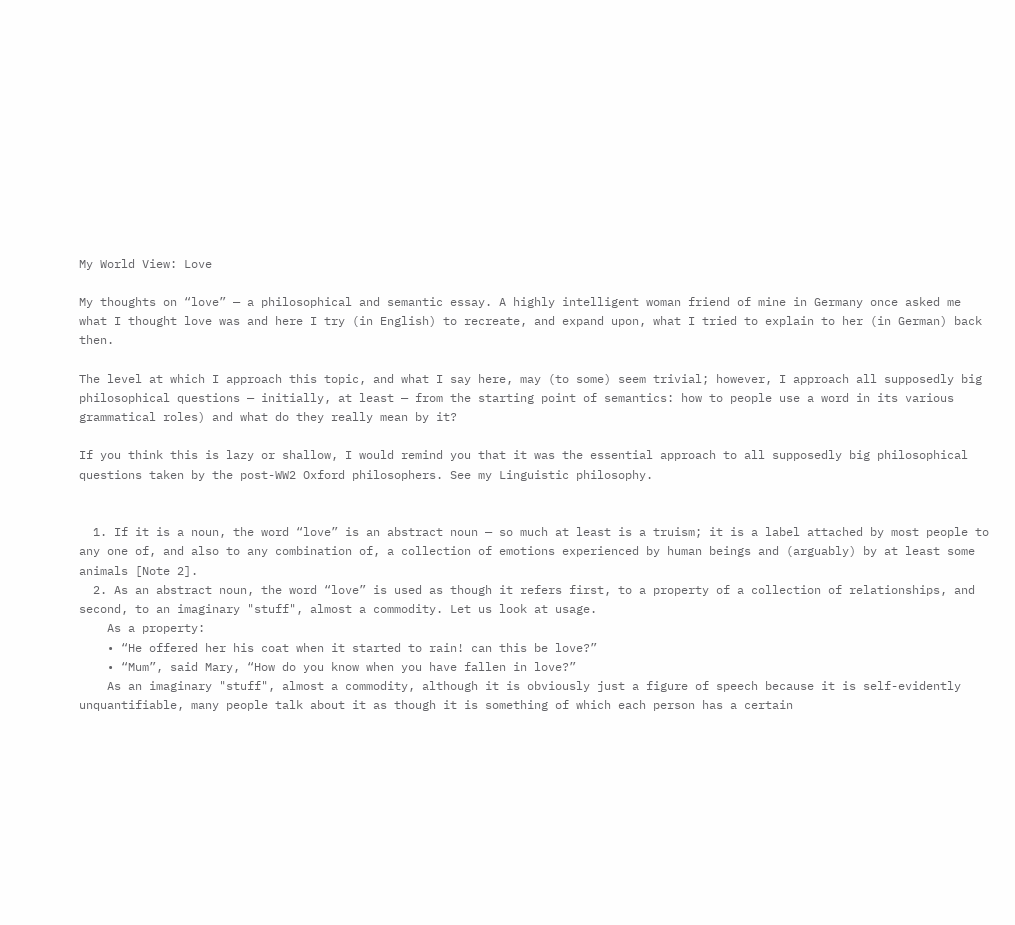My World View: Love

My thoughts on “love” — a philosophical and semantic essay. A highly intelligent woman friend of mine in Germany once asked me what I thought love was and here I try (in English) to recreate, and expand upon, what I tried to explain to her (in German) back then.

The level at which I approach this topic, and what I say here, may (to some) seem trivial; however, I approach all supposedly big philosophical questions — initially, at least — from the starting point of semantics: how to people use a word in its various grammatical roles) and what do they really mean by it?

If you think this is lazy or shallow, I would remind you that it was the essential approach to all supposedly big philosophical questions taken by the post-WW2 Oxford philosophers. See my Linguistic philosophy.


  1. If it is a noun, the word “love” is an abstract noun — so much at least is a truism; it is a label attached by most people to any one of, and also to any combination of, a collection of emotions experienced by human beings and (arguably) by at least some animals [Note 2].
  2. As an abstract noun, the word “love” is used as though it refers first, to a property of a collection of relationships, and second, to an imaginary "stuff", almost a commodity. Let us look at usage.
    As a property:
    • “He offered her his coat when it started to rain! can this be love?”
    • “Mum”, said Mary, “How do you know when you have fallen in love?”
    As an imaginary "stuff", almost a commodity, although it is obviously just a figure of speech because it is self-evidently unquantifiable, many people talk about it as though it is something of which each person has a certain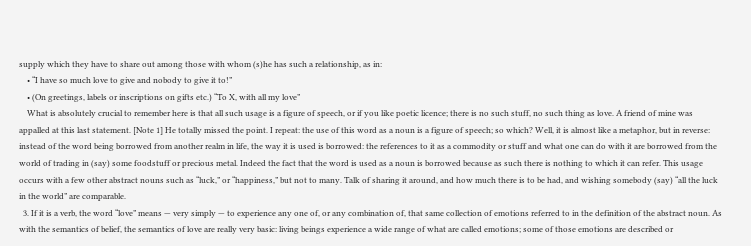supply which they have to share out among those with whom (s)he has such a relationship, as in:
    • “I have so much love to give and nobody to give it to!”
    • (On greetings, labels or inscriptions on gifts etc.) “To X, with all my love”
    What is absolutely crucial to remember here is that all such usage is a figure of speech, or if you like poetic licence; there is no such stuff, no such thing as love. A friend of mine was appalled at this last statement. [Note 1] He totally missed the point. I repeat: the use of this word as a noun is a figure of speech; so which? Well, it is almost like a metaphor, but in reverse: instead of the word being borrowed from another realm in life, the way it is used is borrowed: the references to it as a commodity or stuff and what one can do with it are borrowed from the world of trading in (say) some foodstuff or precious metal. Indeed the fact that the word is used as a noun is borrowed because as such there is nothing to which it can refer. This usage occurs with a few other abstract nouns such as “luck,” or “happiness,” but not to many. Talk of sharing it around, and how much there is to be had, and wishing somebody (say) “all the luck in the world” are comparable.
  3. If it is a verb, the word “love” means — very simply — to experience any one of, or any combination of, that same collection of emotions referred to in the definition of the abstract noun. As with the semantics of belief, the semantics of love are really very basic: living beings experience a wide range of what are called emotions; some of those emotions are described or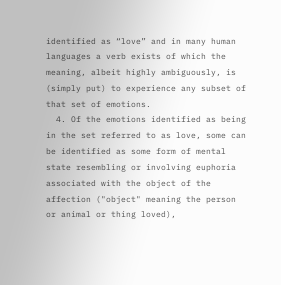identified as “love” and in many human languages a verb exists of which the meaning, albeit highly ambiguously, is (simply put) to experience any subset of that set of emotions.
  4. Of the emotions identified as being in the set referred to as love, some can be identified as some form of mental state resembling or involving euphoria associated with the object of the affection ("object" meaning the person or animal or thing loved),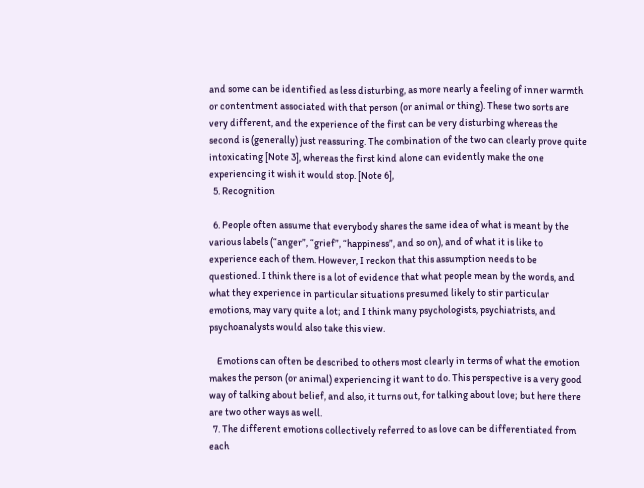and some can be identified as less disturbing, as more nearly a feeling of inner warmth or contentment associated with that person (or animal or thing). These two sorts are very different, and the experience of the first can be very disturbing whereas the second is (generally) just reassuring. The combination of the two can clearly prove quite intoxicating [Note 3], whereas the first kind alone can evidently make the one experiencing it wish it would stop. [Note 6],
  5. Recognition

  6. People often assume that everybody shares the same idea of what is meant by the various labels (“anger”, “grief”, “happiness”, and so on), and of what it is like to experience each of them. However, I reckon that this assumption needs to be questioned. I think there is a lot of evidence that what people mean by the words, and what they experience in particular situations presumed likely to stir particular emotions, may vary quite a lot; and I think many psychologists, psychiatrists, and psychoanalysts would also take this view.

    Emotions can often be described to others most clearly in terms of what the emotion makes the person (or animal) experiencing it want to do. This perspective is a very good way of talking about belief, and also, it turns out, for talking about love; but here there are two other ways as well.
  7. The different emotions collectively referred to as love can be differentiated from each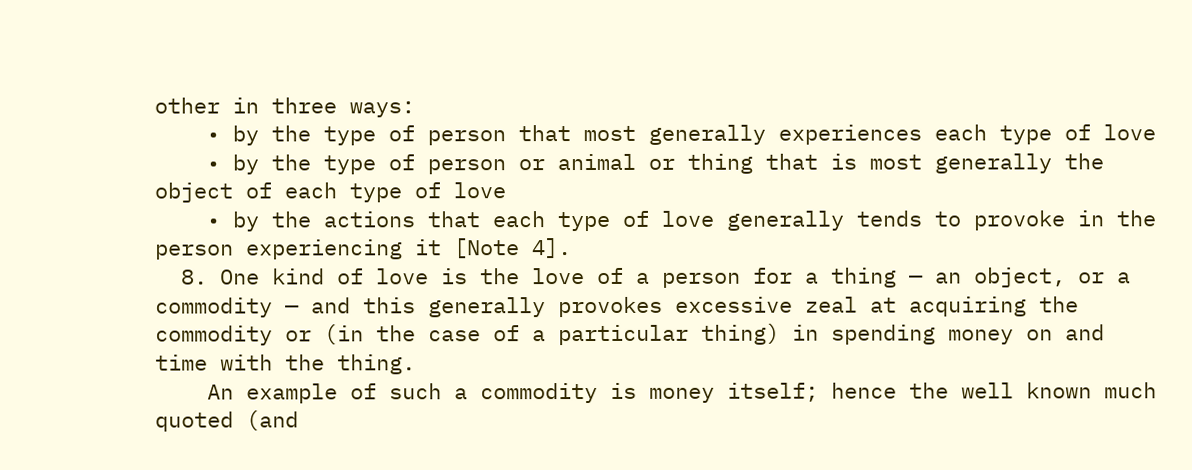other in three ways:
    • by the type of person that most generally experiences each type of love
    • by the type of person or animal or thing that is most generally the object of each type of love
    • by the actions that each type of love generally tends to provoke in the person experiencing it [Note 4].
  8. One kind of love is the love of a person for a thing — an object, or a commodity — and this generally provokes excessive zeal at acquiring the commodity or (in the case of a particular thing) in spending money on and time with the thing.
    An example of such a commodity is money itself; hence the well known much quoted (and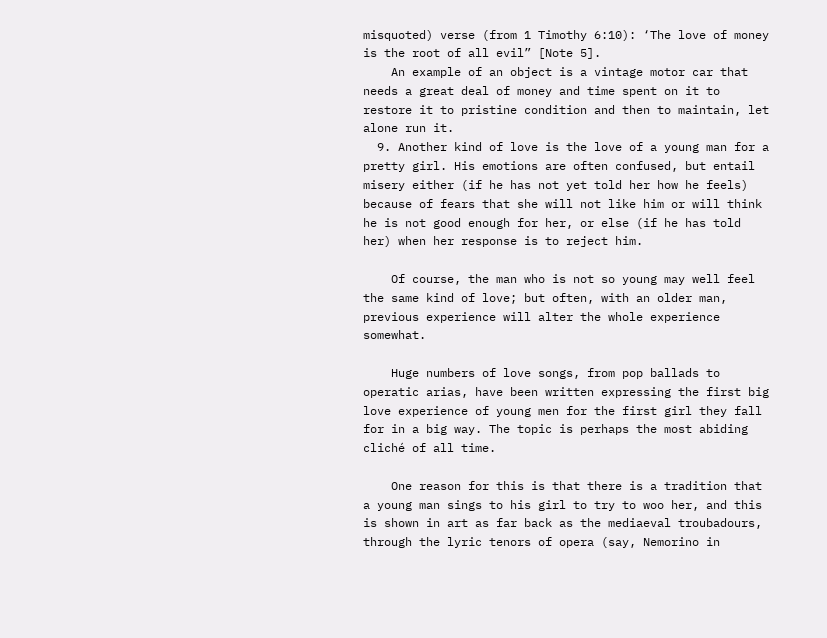misquoted) verse (from 1 Timothy 6:10): ‘The love of money is the root of all evil” [Note 5].
    An example of an object is a vintage motor car that needs a great deal of money and time spent on it to restore it to pristine condition and then to maintain, let alone run it.
  9. Another kind of love is the love of a young man for a pretty girl. His emotions are often confused, but entail misery either (if he has not yet told her how he feels) because of fears that she will not like him or will think he is not good enough for her, or else (if he has told her) when her response is to reject him.

    Of course, the man who is not so young may well feel the same kind of love; but often, with an older man, previous experience will alter the whole experience somewhat.

    Huge numbers of love songs, from pop ballads to operatic arias, have been written expressing the first big love experience of young men for the first girl they fall for in a big way. The topic is perhaps the most abiding cliché of all time.

    One reason for this is that there is a tradition that a young man sings to his girl to try to woo her, and this is shown in art as far back as the mediaeval troubadours, through the lyric tenors of opera (say, Nemorino in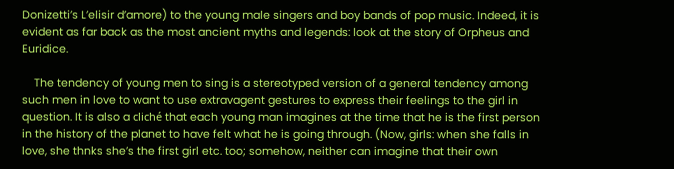Donizetti’s L’elisir d’amore) to the young male singers and boy bands of pop music. Indeed, it is evident as far back as the most ancient myths and legends: look at the story of Orpheus and Euridice.

    The tendency of young men to sing is a stereotyped version of a general tendency among such men in love to want to use extravagent gestures to express their feelings to the girl in question. It is also a cliché that each young man imagines at the time that he is the first person in the history of the planet to have felt what he is going through. (Now, girls: when she falls in love, she thnks she’s the first girl etc. too; somehow, neither can imagine that their own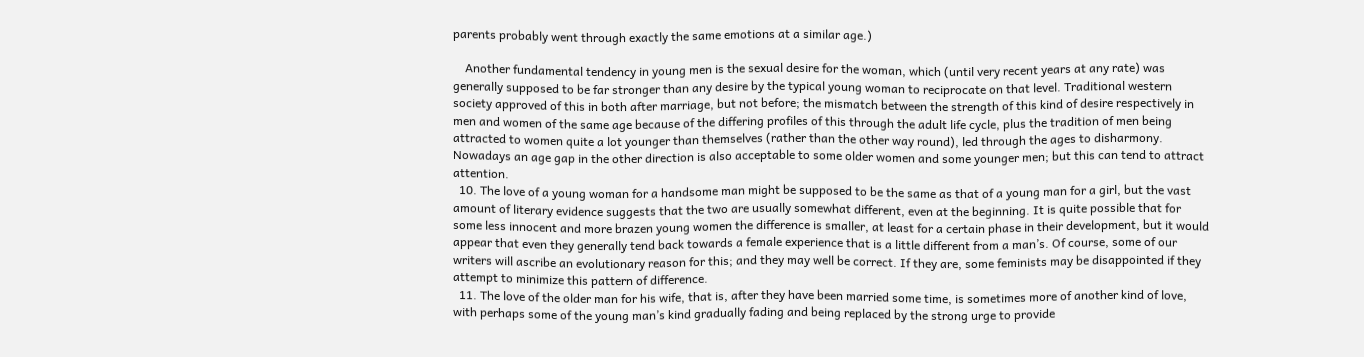parents probably went through exactly the same emotions at a similar age.)

    Another fundamental tendency in young men is the sexual desire for the woman, which (until very recent years at any rate) was generally supposed to be far stronger than any desire by the typical young woman to reciprocate on that level. Traditional western society approved of this in both after marriage, but not before; the mismatch between the strength of this kind of desire respectively in men and women of the same age because of the differing profiles of this through the adult life cycle, plus the tradition of men being attracted to women quite a lot younger than themselves (rather than the other way round), led through the ages to disharmony. Nowadays an age gap in the other direction is also acceptable to some older women and some younger men; but this can tend to attract attention.
  10. The love of a young woman for a handsome man might be supposed to be the same as that of a young man for a girl, but the vast amount of literary evidence suggests that the two are usually somewhat different, even at the beginning. It is quite possible that for some less innocent and more brazen young women the difference is smaller, at least for a certain phase in their development, but it would appear that even they generally tend back towards a female experience that is a little different from a man’s. Of course, some of our writers will ascribe an evolutionary reason for this; and they may well be correct. If they are, some feminists may be disappointed if they attempt to minimize this pattern of difference.
  11. The love of the older man for his wife, that is, after they have been married some time, is sometimes more of another kind of love, with perhaps some of the young man’s kind gradually fading and being replaced by the strong urge to provide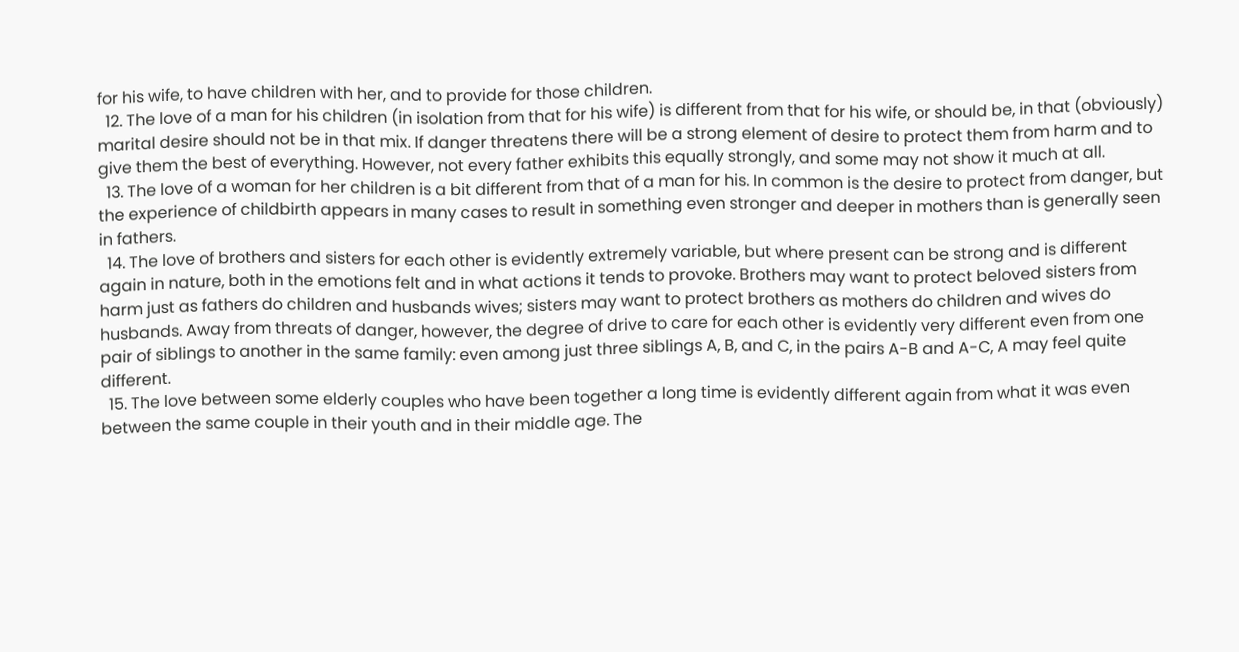for his wife, to have children with her, and to provide for those children.
  12. The love of a man for his children (in isolation from that for his wife) is different from that for his wife, or should be, in that (obviously) marital desire should not be in that mix. If danger threatens there will be a strong element of desire to protect them from harm and to give them the best of everything. However, not every father exhibits this equally strongly, and some may not show it much at all.
  13. The love of a woman for her children is a bit different from that of a man for his. In common is the desire to protect from danger, but the experience of childbirth appears in many cases to result in something even stronger and deeper in mothers than is generally seen in fathers.
  14. The love of brothers and sisters for each other is evidently extremely variable, but where present can be strong and is different again in nature, both in the emotions felt and in what actions it tends to provoke. Brothers may want to protect beloved sisters from harm just as fathers do children and husbands wives; sisters may want to protect brothers as mothers do children and wives do husbands. Away from threats of danger, however, the degree of drive to care for each other is evidently very different even from one pair of siblings to another in the same family: even among just three siblings A, B, and C, in the pairs A-B and A-C, A may feel quite different.
  15. The love between some elderly couples who have been together a long time is evidently different again from what it was even between the same couple in their youth and in their middle age. The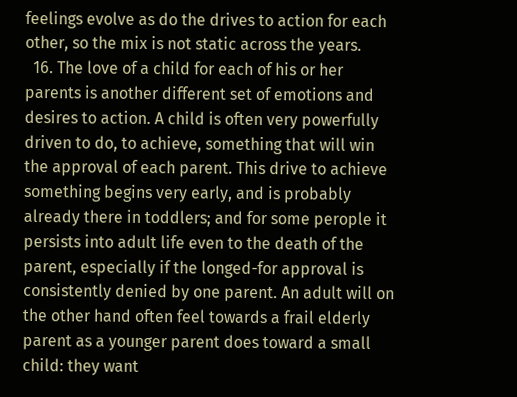feelings evolve as do the drives to action for each other, so the mix is not static across the years.
  16. The love of a child for each of his or her parents is another different set of emotions and desires to action. A child is often very powerfully driven to do, to achieve, something that will win the approval of each parent. This drive to achieve something begins very early, and is probably already there in toddlers; and for some perople it persists into adult life even to the death of the parent, especially if the longed-for approval is consistently denied by one parent. An adult will on the other hand often feel towards a frail elderly parent as a younger parent does toward a small child: they want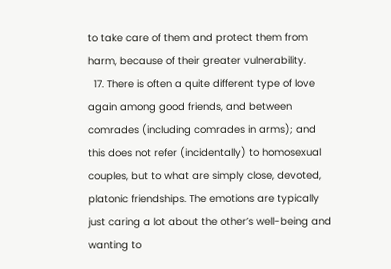to take care of them and protect them from harm, because of their greater vulnerability.
  17. There is often a quite different type of love again among good friends, and between comrades (including comrades in arms); and this does not refer (incidentally) to homosexual couples, but to what are simply close, devoted, platonic friendships. The emotions are typically just caring a lot about the other’s well-being and wanting to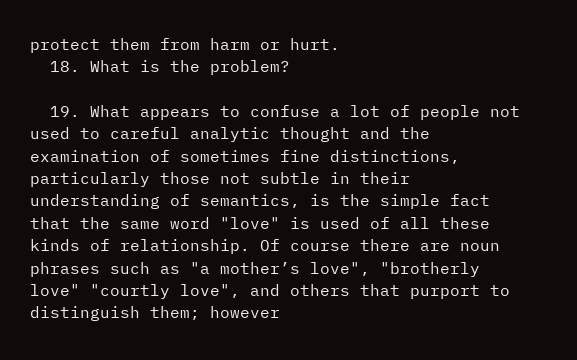protect them from harm or hurt.
  18. What is the problem?

  19. What appears to confuse a lot of people not used to careful analytic thought and the examination of sometimes fine distinctions, particularly those not subtle in their understanding of semantics, is the simple fact that the same word "love" is used of all these kinds of relationship. Of course there are noun phrases such as "a mother’s love", "brotherly love" "courtly love", and others that purport to distinguish them; however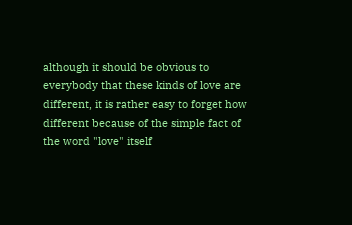although it should be obvious to everybody that these kinds of love are different, it is rather easy to forget how different because of the simple fact of the word "love" itself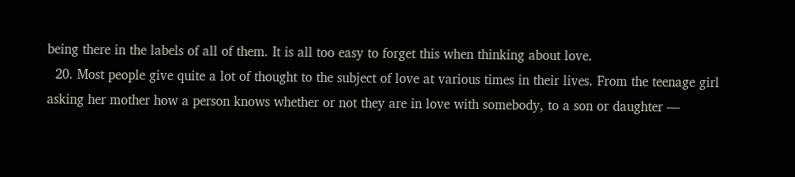being there in the labels of all of them. It is all too easy to forget this when thinking about love.
  20. Most people give quite a lot of thought to the subject of love at various times in their lives. From the teenage girl asking her mother how a person knows whether or not they are in love with somebody, to a son or daughter —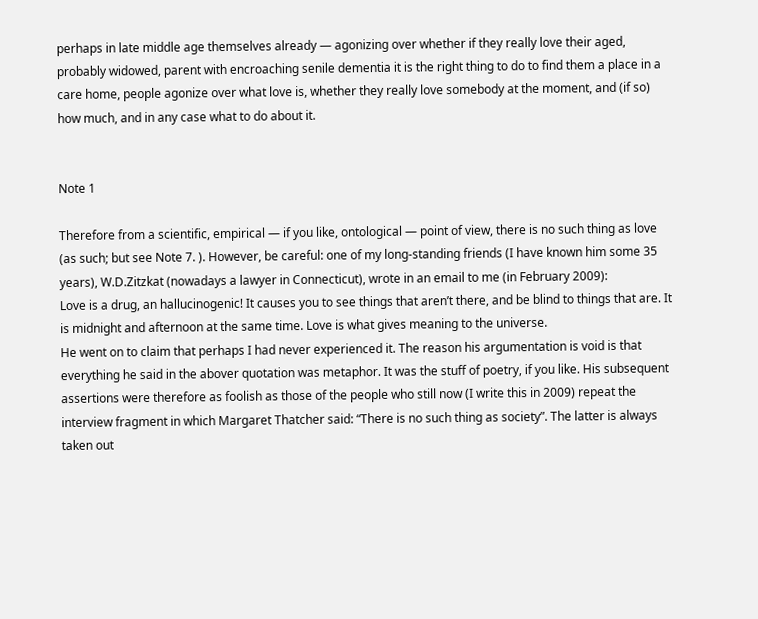perhaps in late middle age themselves already — agonizing over whether if they really love their aged, probably widowed, parent with encroaching senile dementia it is the right thing to do to find them a place in a care home, people agonize over what love is, whether they really love somebody at the moment, and (if so) how much, and in any case what to do about it.


Note 1

Therefore from a scientific, empirical — if you like, ontological — point of view, there is no such thing as love (as such; but see Note 7. ). However, be careful: one of my long-standing friends (I have known him some 35 years), W.D.Zitzkat (nowadays a lawyer in Connecticut), wrote in an email to me (in February 2009):
Love is a drug, an hallucinogenic! It causes you to see things that aren’t there, and be blind to things that are. It is midnight and afternoon at the same time. Love is what gives meaning to the universe.
He went on to claim that perhaps I had never experienced it. The reason his argumentation is void is that everything he said in the abover quotation was metaphor. It was the stuff of poetry, if you like. His subsequent assertions were therefore as foolish as those of the people who still now (I write this in 2009) repeat the interview fragment in which Margaret Thatcher said: “There is no such thing as society”. The latter is always taken out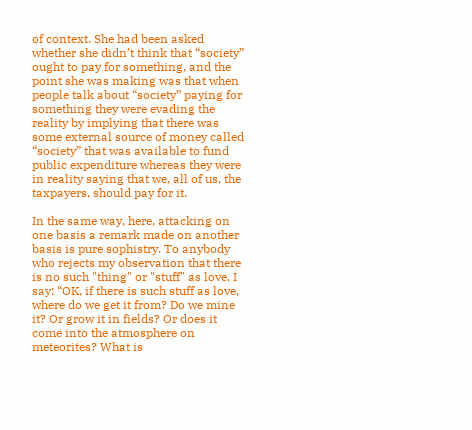of context. She had been asked whether she didn’t think that “society” ought to pay for something, and the point she was making was that when people talk about “society” paying for something they were evading the reality by implying that there was some external source of money called “society” that was available to fund public expenditure whereas they were in reality saying that we, all of us, the taxpayers, should pay for it.

In the same way, here, attacking on one basis a remark made on another basis is pure sophistry. To anybody who rejects my observation that there is no such "thing" or "stuff" as love, I say: “OK, if there is such stuff as love, where do we get it from? Do we mine it? Or grow it in fields? Or does it come into the atmosphere on meteorites? What is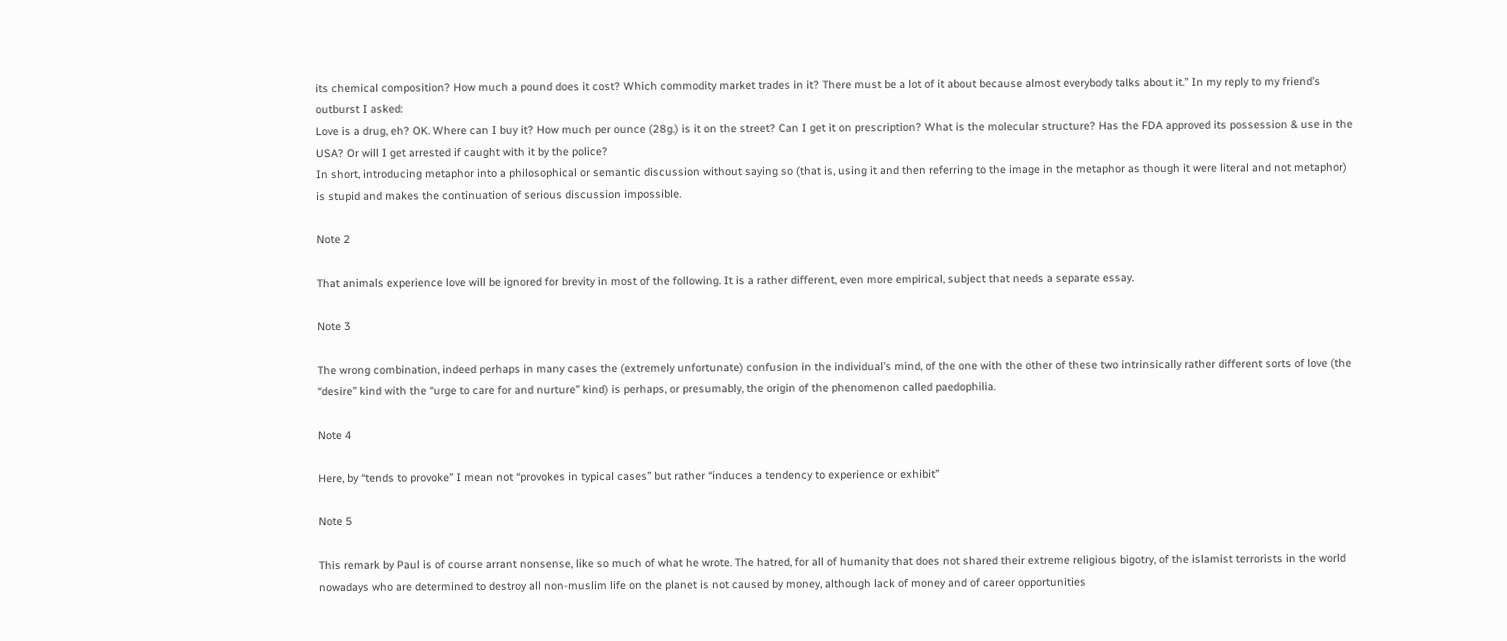its chemical composition? How much a pound does it cost? Which commodity market trades in it? There must be a lot of it about because almost everybody talks about it.” In my reply to my friend’s outburst I asked:
Love is a drug, eh? OK. Where can I buy it? How much per ounce (28g.) is it on the street? Can I get it on prescription? What is the molecular structure? Has the FDA approved its possession & use in the USA? Or will I get arrested if caught with it by the police?
In short, introducing metaphor into a philosophical or semantic discussion without saying so (that is, using it and then referring to the image in the metaphor as though it were literal and not metaphor) is stupid and makes the continuation of serious discussion impossible.

Note 2

That animals experience love will be ignored for brevity in most of the following. It is a rather different, even more empirical, subject that needs a separate essay.

Note 3

The wrong combination, indeed perhaps in many cases the (extremely unfortunate) confusion in the individual’s mind, of the one with the other of these two intrinsically rather different sorts of love (the “desire” kind with the “urge to care for and nurture” kind) is perhaps, or presumably, the origin of the phenomenon called paedophilia.

Note 4

Here, by “tends to provoke” I mean not “provokes in typical cases” but rather “induces a tendency to experience or exhibit”

Note 5

This remark by Paul is of course arrant nonsense, like so much of what he wrote. The hatred, for all of humanity that does not shared their extreme religious bigotry, of the islamist terrorists in the world nowadays who are determined to destroy all non-muslim life on the planet is not caused by money, although lack of money and of career opportunities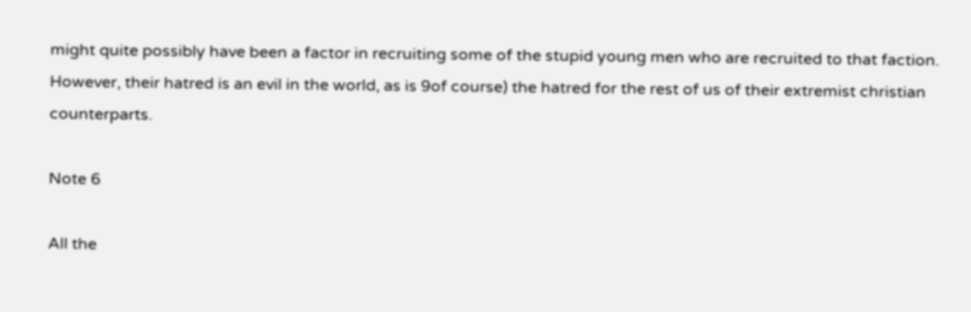might quite possibly have been a factor in recruiting some of the stupid young men who are recruited to that faction. However, their hatred is an evil in the world, as is 9of course) the hatred for the rest of us of their extremist christian counterparts.

Note 6

All the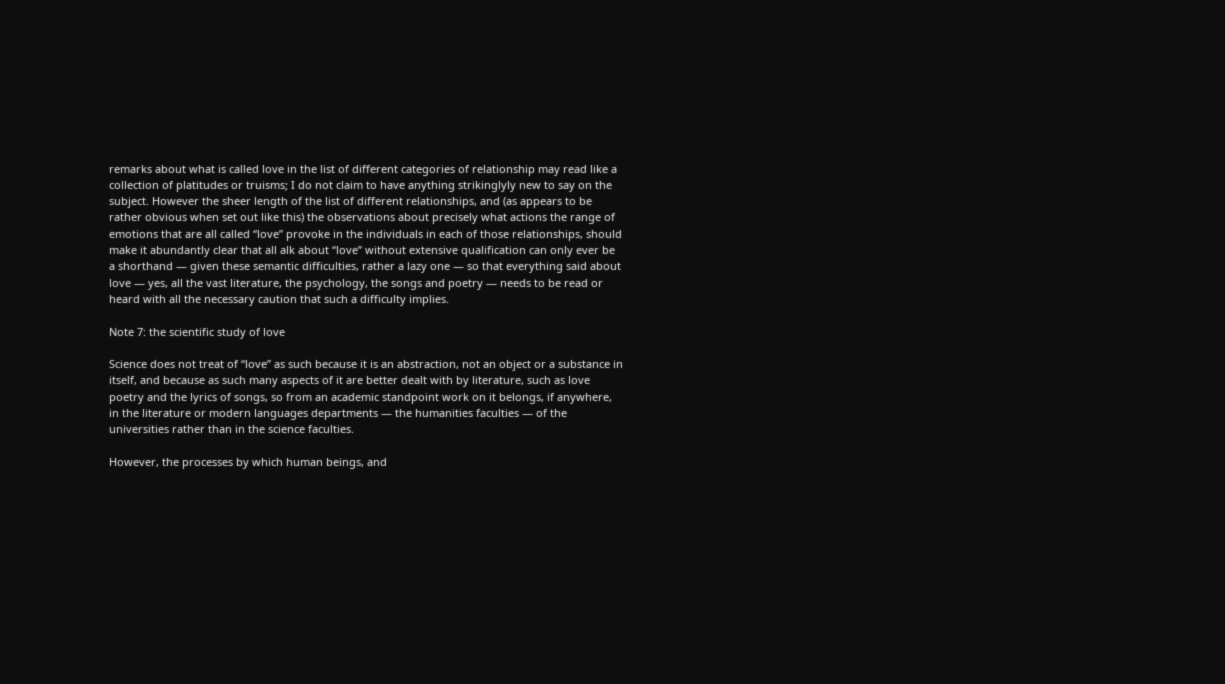remarks about what is called love in the list of different categories of relationship may read like a collection of platitudes or truisms; I do not claim to have anything strikinglyly new to say on the subject. However the sheer length of the list of different relationships, and (as appears to be rather obvious when set out like this) the observations about precisely what actions the range of emotions that are all called “love” provoke in the individuals in each of those relationships, should make it abundantly clear that all alk about “love” without extensive qualification can only ever be a shorthand — given these semantic difficulties, rather a lazy one — so that everything said about love — yes, all the vast literature, the psychology, the songs and poetry — needs to be read or heard with all the necessary caution that such a difficulty implies.

Note 7: the scientific study of love

Science does not treat of “love” as such because it is an abstraction, not an object or a substance in itself, and because as such many aspects of it are better dealt with by literature, such as love poetry and the lyrics of songs, so from an academic standpoint work on it belongs, if anywhere, in the literature or modern languages departments — the humanities faculties — of the universities rather than in the science faculties.

However, the processes by which human beings, and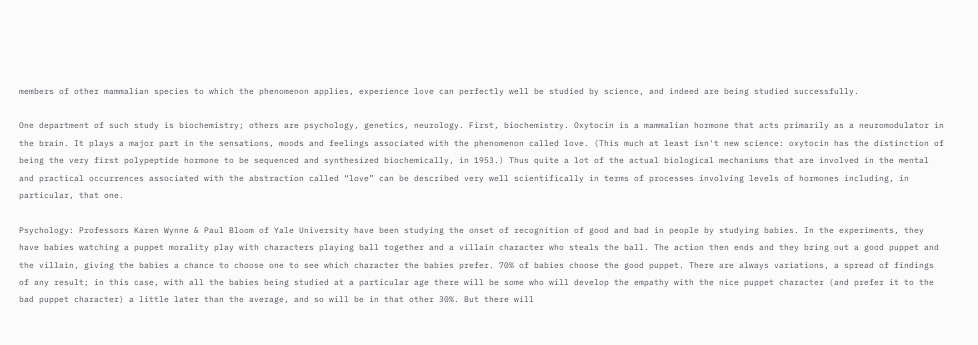members of other mammalian species to which the phenomenon applies, experience love can perfectly well be studied by science, and indeed are being studied successfully.

One department of such study is biochemistry; others are psychology, genetics, neurology. First, biochemistry. Oxytocin is a mammalian hormone that acts primarily as a neuromodulator in the brain. It plays a major part in the sensations, moods and feelings associated with the phenomenon called love. (This much at least isn't new science: oxytocin has the distinction of being the very first polypeptide hormone to be sequenced and synthesized biochemically, in 1953.) Thus quite a lot of the actual biological mechanisms that are involved in the mental and practical occurrences associated with the abstraction called “love” can be described very well scientifically in terms of processes involving levels of hormones including, in particular, that one.

Psychology: Professors Karen Wynne & Paul Bloom of Yale University have been studying the onset of recognition of good and bad in people by studying babies. In the experiments, they have babies watching a puppet morality play with characters playing ball together and a villain character who steals the ball. The action then ends and they bring out a good puppet and the villain, giving the babies a chance to choose one to see which character the babies prefer. 70% of babies choose the good puppet. There are always variations, a spread of findings of any result; in this case, with all the babies being studied at a particular age there will be some who will develop the empathy with the nice puppet character (and prefer it to the bad puppet character) a little later than the average, and so will be in that other 30%. But there will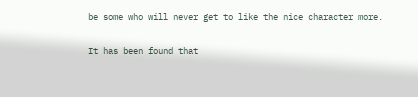be some who will never get to like the nice character more.

It has been found that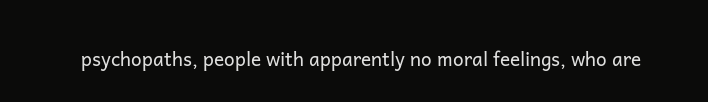psychopaths, people with apparently no moral feelings, who are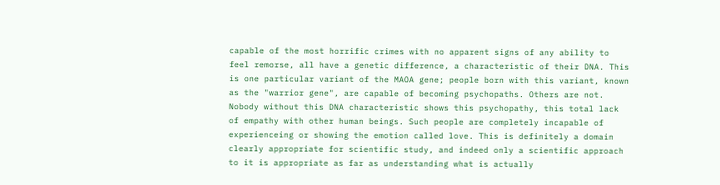capable of the most horrific crimes with no apparent signs of any ability to feel remorse, all have a genetic difference, a characteristic of their DNA. This is one particular variant of the MAOA gene; people born with this variant, known as the "warrior gene", are capable of becoming psychopaths. Others are not. Nobody without this DNA characteristic shows this psychopathy, this total lack of empathy with other human beings. Such people are completely incapable of experienceing or showing the emotion called love. This is definitely a domain clearly appropriate for scientific study, and indeed only a scientific approach to it is appropriate as far as understanding what is actually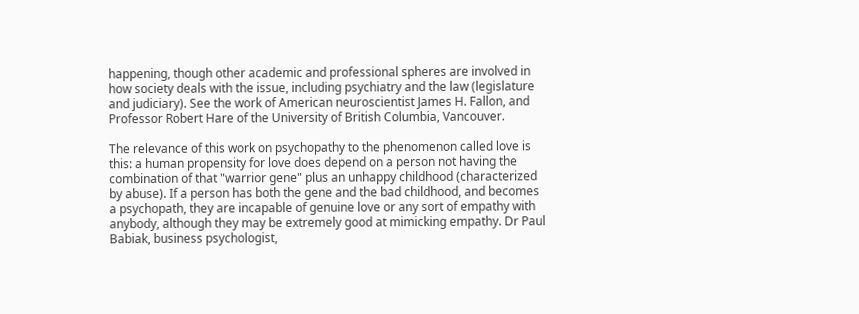happening, though other academic and professional spheres are involved in how society deals with the issue, including psychiatry and the law (legislature and judiciary). See the work of American neuroscientist James H. Fallon, and Professor Robert Hare of the University of British Columbia, Vancouver.

The relevance of this work on psychopathy to the phenomenon called love is this: a human propensity for love does depend on a person not having the combination of that "warrior gene" plus an unhappy childhood (characterized by abuse). If a person has both the gene and the bad childhood, and becomes a psychopath, they are incapable of genuine love or any sort of empathy with anybody, although they may be extremely good at mimicking empathy. Dr Paul Babiak, business psychologist,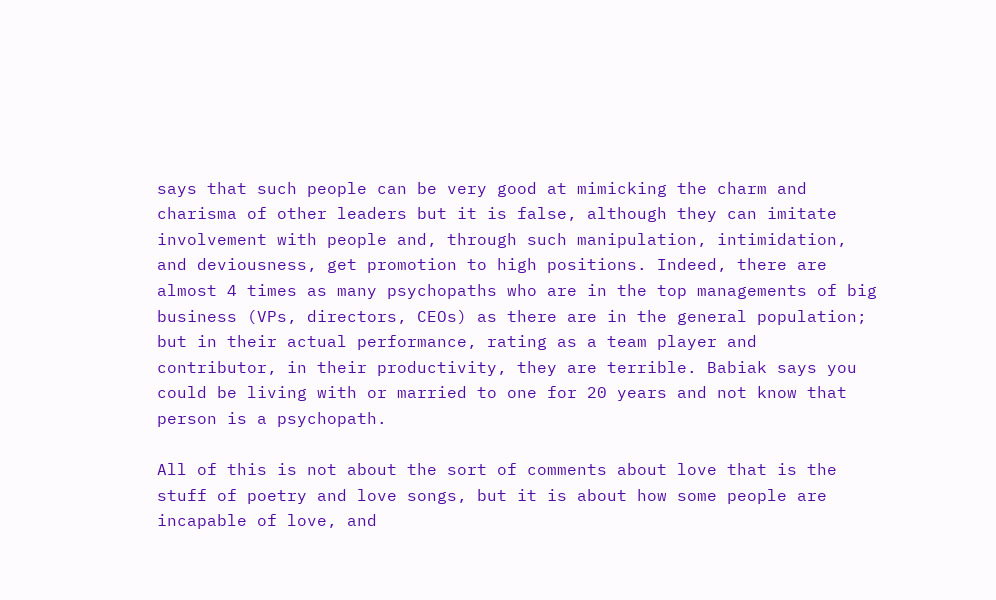says that such people can be very good at mimicking the charm and charisma of other leaders but it is false, although they can imitate involvement with people and, through such manipulation, intimidation, and deviousness, get promotion to high positions. Indeed, there are almost 4 times as many psychopaths who are in the top managements of big business (VPs, directors, CEOs) as there are in the general population; but in their actual performance, rating as a team player and contributor, in their productivity, they are terrible. Babiak says you could be living with or married to one for 20 years and not know that person is a psychopath.

All of this is not about the sort of comments about love that is the stuff of poetry and love songs, but it is about how some people are incapable of love, and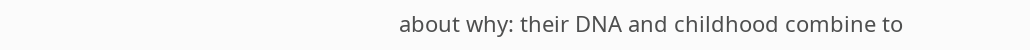about why: their DNA and childhood combine to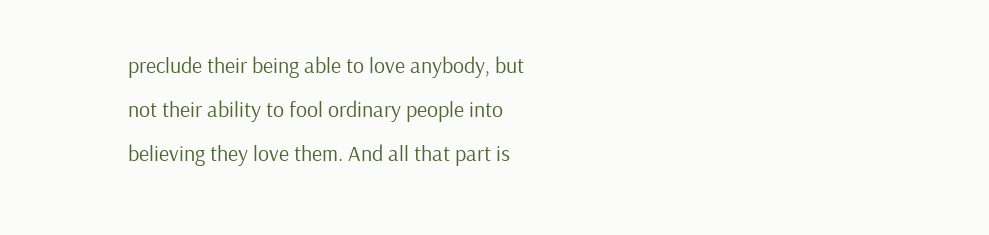preclude their being able to love anybody, but not their ability to fool ordinary people into believing they love them. And all that part is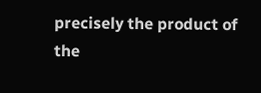precisely the product of the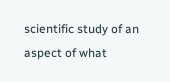scientific study of an aspect of what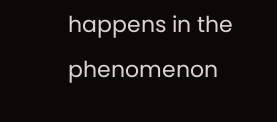happens in the phenomenon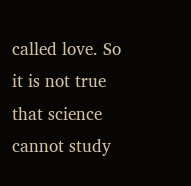called love. So it is not true that science cannot study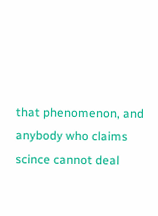that phenomenon, and anybody who claims scince cannot deal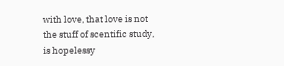with love, that love is not the stuff of scentific study, is hopelessy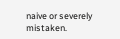naive or severely mistaken.